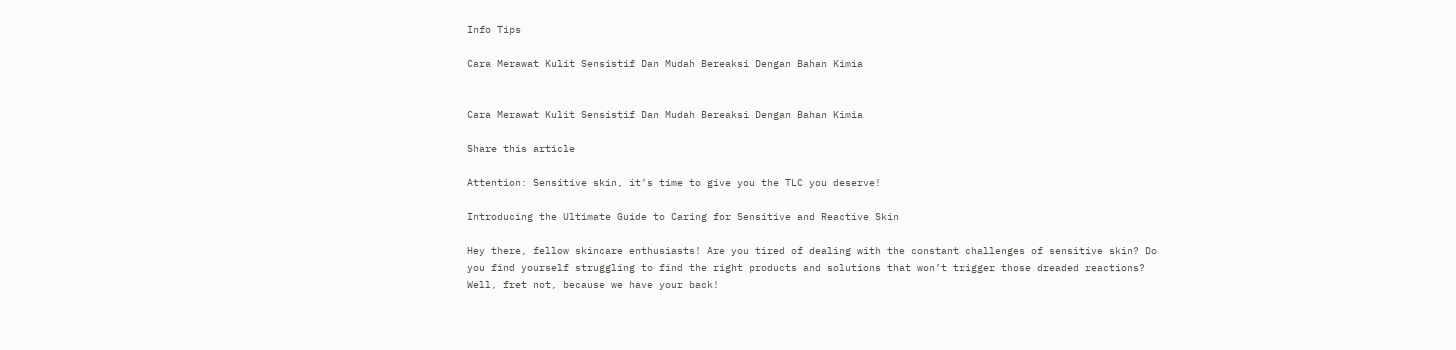Info Tips

Cara Merawat Kulit Sensistif Dan Mudah Bereaksi Dengan Bahan Kimia


Cara Merawat Kulit Sensistif Dan Mudah Bereaksi Dengan Bahan Kimia

Share this article

Attention: Sensitive skin, it’s time to give you the TLC you deserve!

Introducing the Ultimate Guide to Caring for Sensitive and Reactive Skin

Hey there, fellow skincare enthusiasts! Are you tired of dealing with the constant challenges of sensitive skin? Do you find yourself struggling to find the right products and solutions that won’t trigger those dreaded reactions? Well, fret not, because we have your back!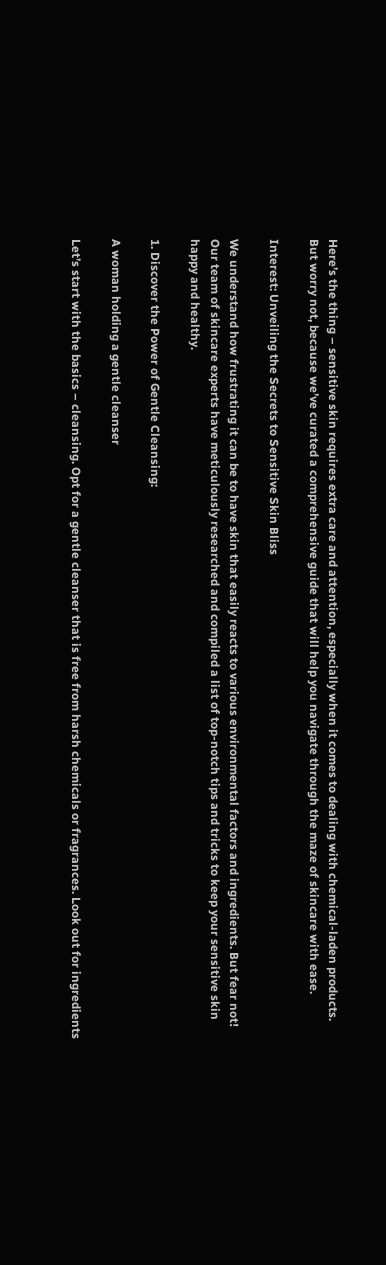Here’s the thing – sensitive skin requires extra care and attention, especially when it comes to dealing with chemical-laden products. But worry not, because we’ve curated a comprehensive guide that will help you navigate through the maze of skincare with ease.

Interest: Unveiling the Secrets to Sensitive Skin Bliss

We understand how frustrating it can be to have skin that easily reacts to various environmental factors and ingredients. But fear not! Our team of skincare experts have meticulously researched and compiled a list of top-notch tips and tricks to keep your sensitive skin happy and healthy.

1. Discover the Power of Gentle Cleansing:

A woman holding a gentle cleanser

Let’s start with the basics – cleansing. Opt for a gentle cleanser that is free from harsh chemicals or fragrances. Look out for ingredients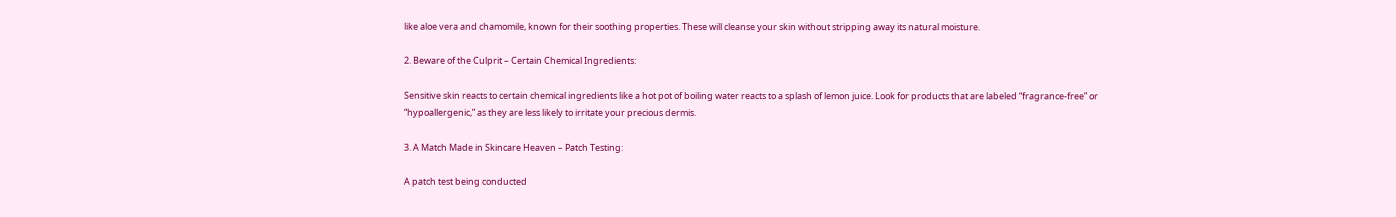like aloe vera and chamomile, known for their soothing properties. These will cleanse your skin without stripping away its natural moisture.

2. Beware of the Culprit – Certain Chemical Ingredients:

Sensitive skin reacts to certain chemical ingredients like a hot pot of boiling water reacts to a splash of lemon juice. Look for products that are labeled “fragrance-free” or “hypoallergenic,” as they are less likely to irritate your precious dermis.

3. A Match Made in Skincare Heaven – Patch Testing:

A patch test being conducted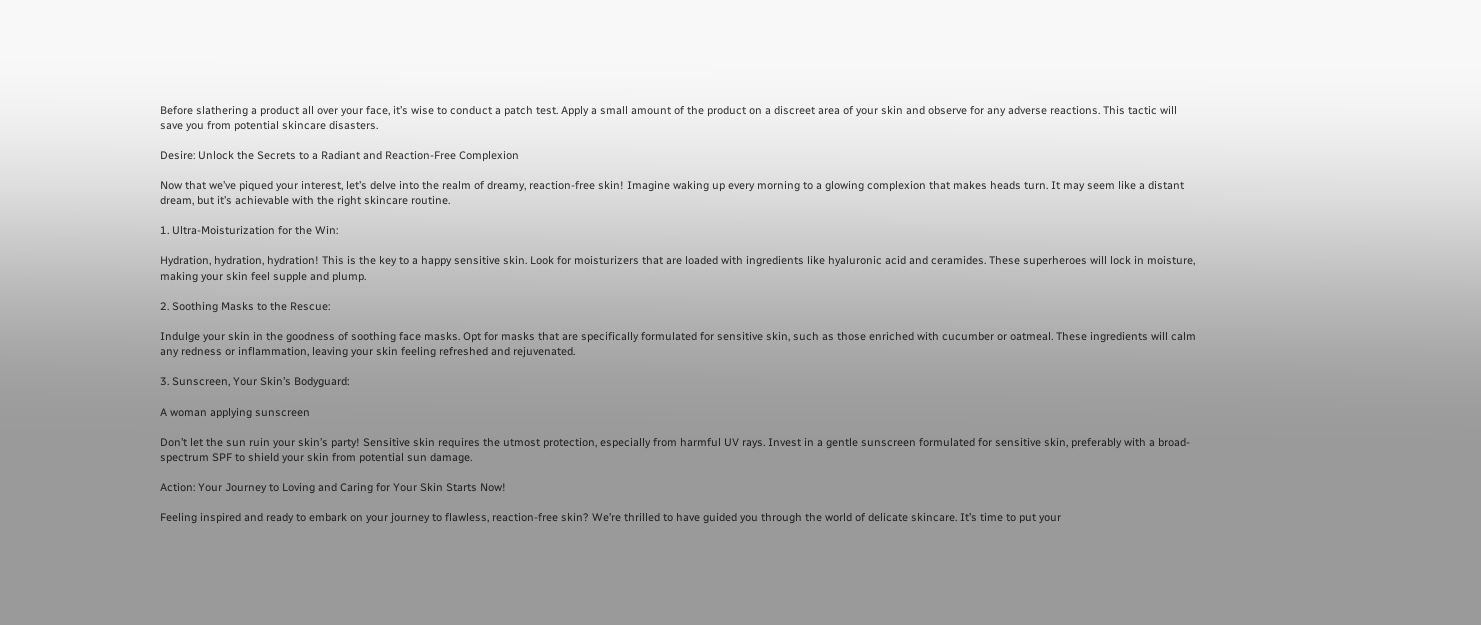Before slathering a product all over your face, it’s wise to conduct a patch test. Apply a small amount of the product on a discreet area of your skin and observe for any adverse reactions. This tactic will save you from potential skincare disasters.

Desire: Unlock the Secrets to a Radiant and Reaction-Free Complexion

Now that we’ve piqued your interest, let’s delve into the realm of dreamy, reaction-free skin! Imagine waking up every morning to a glowing complexion that makes heads turn. It may seem like a distant dream, but it’s achievable with the right skincare routine.

1. Ultra-Moisturization for the Win:

Hydration, hydration, hydration! This is the key to a happy sensitive skin. Look for moisturizers that are loaded with ingredients like hyaluronic acid and ceramides. These superheroes will lock in moisture, making your skin feel supple and plump.

2. Soothing Masks to the Rescue:

Indulge your skin in the goodness of soothing face masks. Opt for masks that are specifically formulated for sensitive skin, such as those enriched with cucumber or oatmeal. These ingredients will calm any redness or inflammation, leaving your skin feeling refreshed and rejuvenated.

3. Sunscreen, Your Skin’s Bodyguard:

A woman applying sunscreen

Don’t let the sun ruin your skin’s party! Sensitive skin requires the utmost protection, especially from harmful UV rays. Invest in a gentle sunscreen formulated for sensitive skin, preferably with a broad-spectrum SPF to shield your skin from potential sun damage.

Action: Your Journey to Loving and Caring for Your Skin Starts Now!

Feeling inspired and ready to embark on your journey to flawless, reaction-free skin? We’re thrilled to have guided you through the world of delicate skincare. It’s time to put your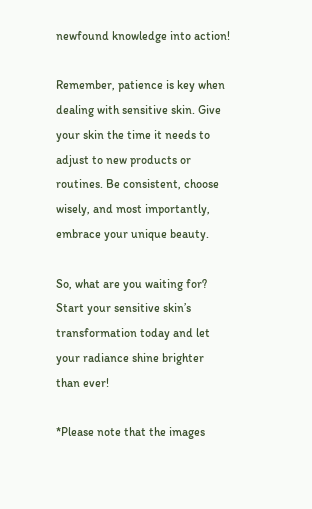newfound knowledge into action!

Remember, patience is key when dealing with sensitive skin. Give your skin the time it needs to adjust to new products or routines. Be consistent, choose wisely, and most importantly, embrace your unique beauty.

So, what are you waiting for? Start your sensitive skin’s transformation today and let your radiance shine brighter than ever!

*Please note that the images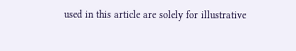used in this article are solely for illustrative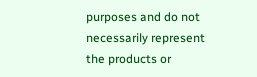purposes and do not necessarily represent the products or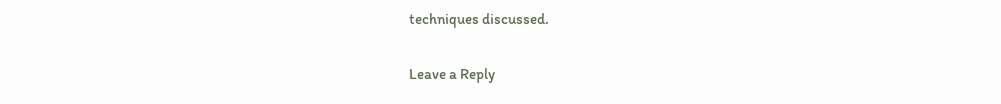techniques discussed.

Leave a Reply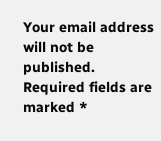Your email address will not be published. Required fields are marked *